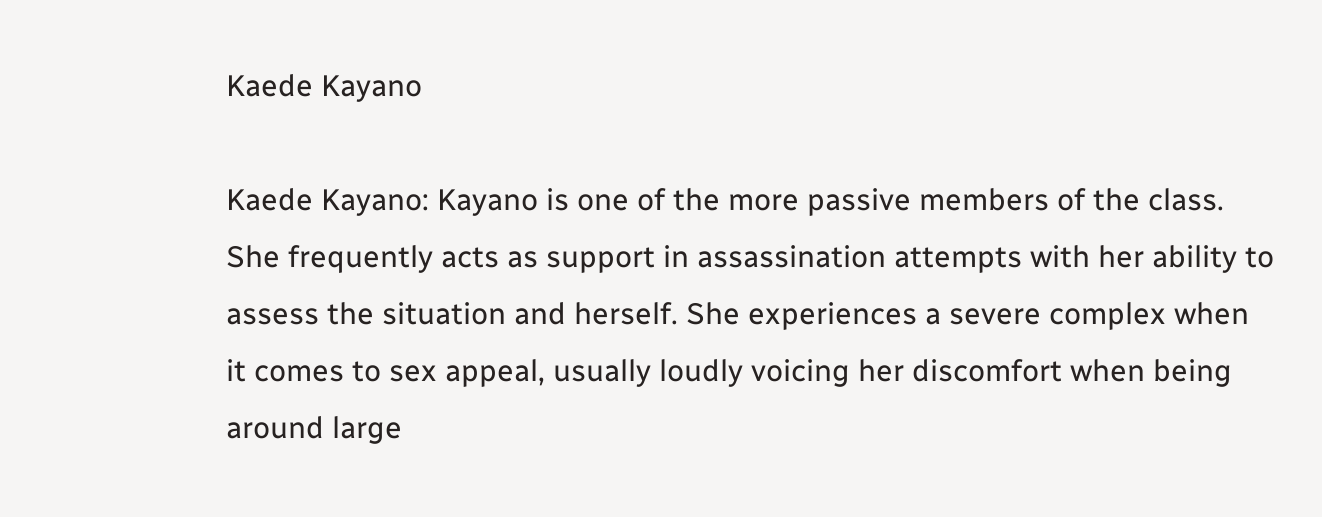Kaede Kayano

Kaede Kayano: Kayano is one of the more passive members of the class. She frequently acts as support in assassination attempts with her ability to assess the situation and herself. She experiences a severe complex when it comes to sex appeal, usually loudly voicing her discomfort when being around large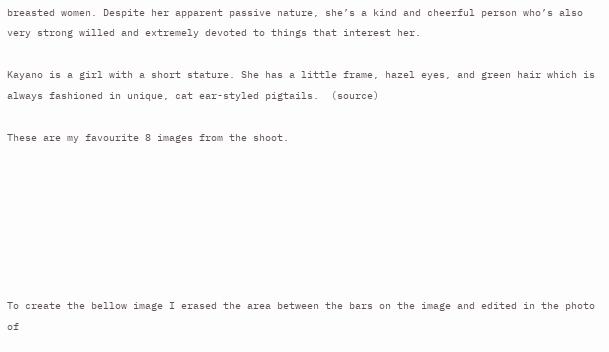breasted women. Despite her apparent passive nature, she’s a kind and cheerful person who’s also very strong willed and extremely devoted to things that interest her.

Kayano is a girl with a short stature. She has a little frame, hazel eyes, and green hair which is always fashioned in unique, cat ear-styled pigtails.  (source)

These are my favourite 8 images from the shoot.







To create the bellow image I erased the area between the bars on the image and edited in the photo of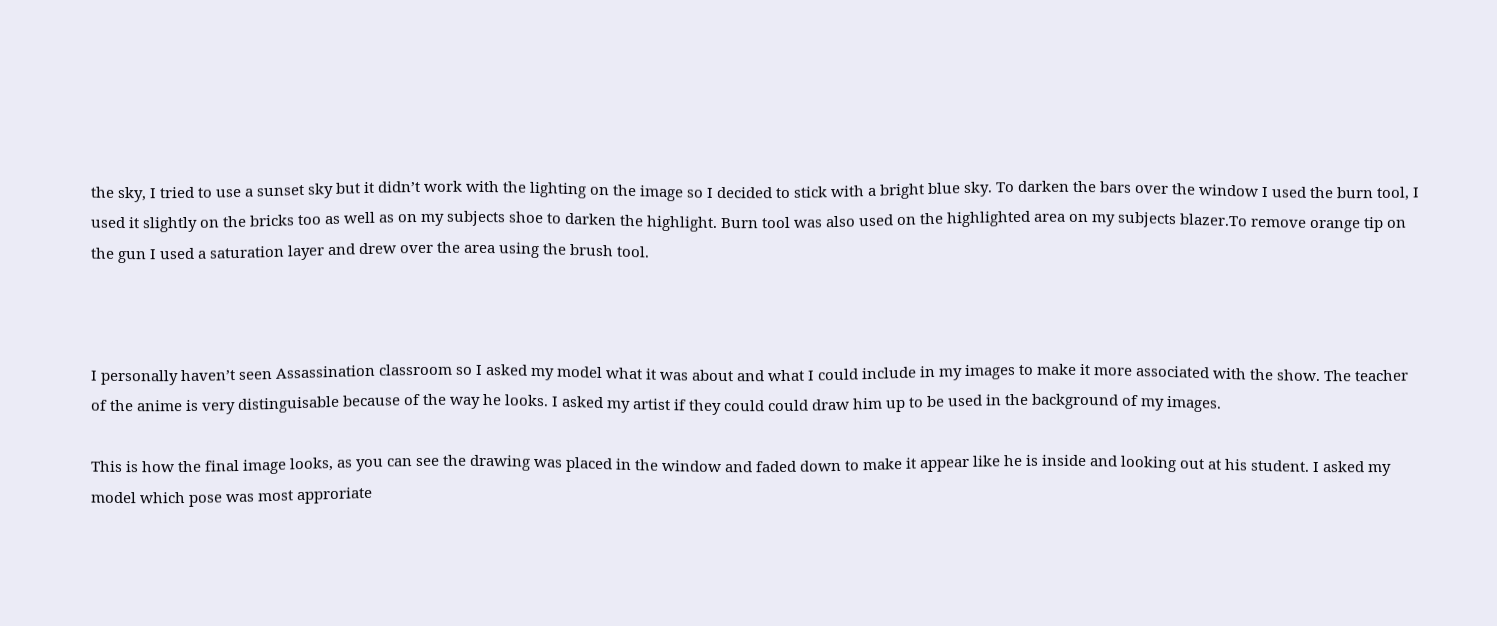the sky, I tried to use a sunset sky but it didn’t work with the lighting on the image so I decided to stick with a bright blue sky. To darken the bars over the window I used the burn tool, I used it slightly on the bricks too as well as on my subjects shoe to darken the highlight. Burn tool was also used on the highlighted area on my subjects blazer.To remove orange tip on the gun I used a saturation layer and drew over the area using the brush tool.



I personally haven’t seen Assassination classroom so I asked my model what it was about and what I could include in my images to make it more associated with the show. The teacher of the anime is very distinguisable because of the way he looks. I asked my artist if they could could draw him up to be used in the background of my images.

This is how the final image looks, as you can see the drawing was placed in the window and faded down to make it appear like he is inside and looking out at his student. I asked my model which pose was most approriate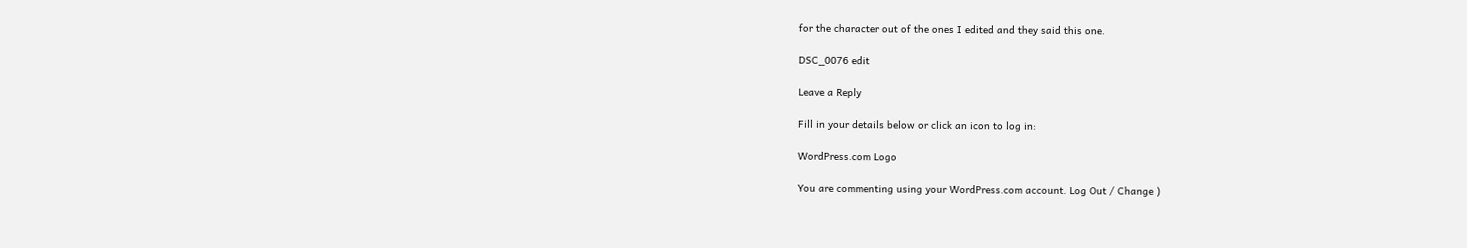for the character out of the ones I edited and they said this one.

DSC_0076 edit

Leave a Reply

Fill in your details below or click an icon to log in:

WordPress.com Logo

You are commenting using your WordPress.com account. Log Out / Change )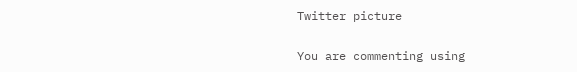Twitter picture

You are commenting using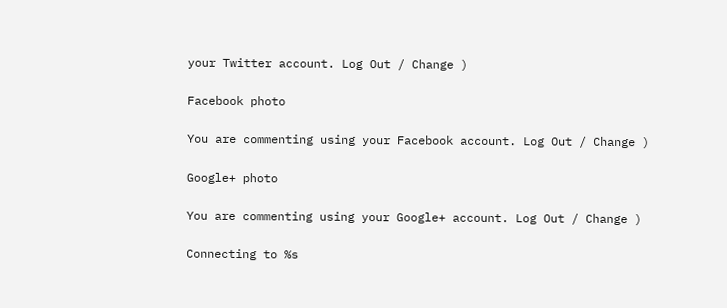your Twitter account. Log Out / Change )

Facebook photo

You are commenting using your Facebook account. Log Out / Change )

Google+ photo

You are commenting using your Google+ account. Log Out / Change )

Connecting to %s